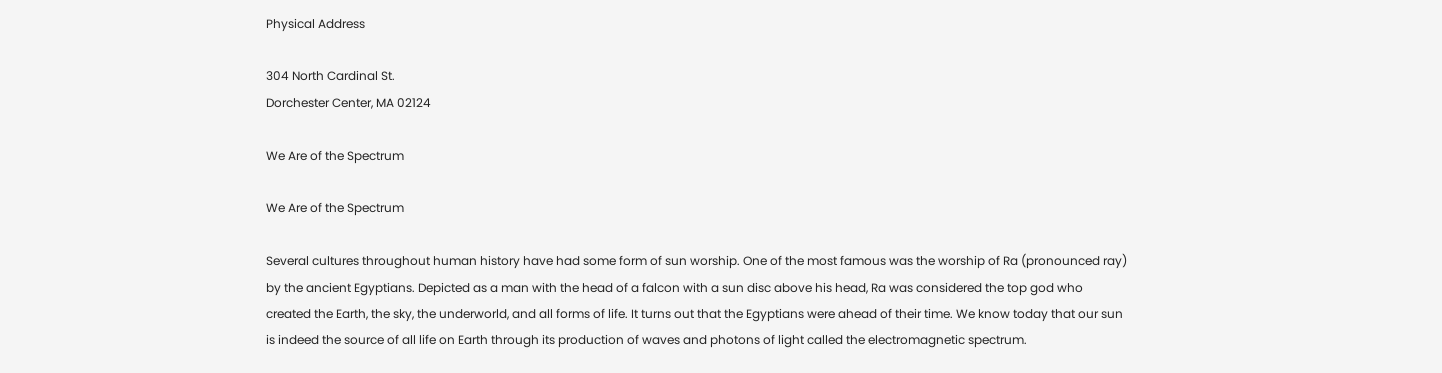Physical Address

304 North Cardinal St.
Dorchester Center, MA 02124

We Are of the Spectrum

We Are of the Spectrum

Several cultures throughout human history have had some form of sun worship. One of the most famous was the worship of Ra (pronounced ray) by the ancient Egyptians. Depicted as a man with the head of a falcon with a sun disc above his head, Ra was considered the top god who created the Earth, the sky, the underworld, and all forms of life. It turns out that the Egyptians were ahead of their time. We know today that our sun is indeed the source of all life on Earth through its production of waves and photons of light called the electromagnetic spectrum.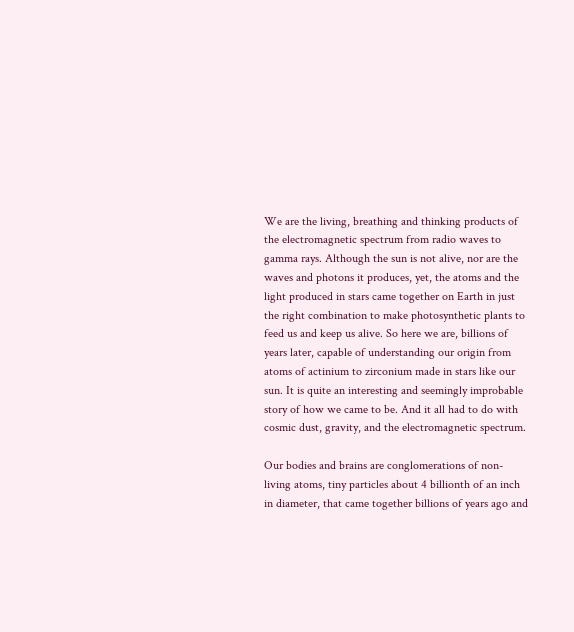We are the living, breathing and thinking products of the electromagnetic spectrum from radio waves to gamma rays. Although the sun is not alive, nor are the waves and photons it produces, yet, the atoms and the light produced in stars came together on Earth in just the right combination to make photosynthetic plants to feed us and keep us alive. So here we are, billions of years later, capable of understanding our origin from atoms of actinium to zirconium made in stars like our sun. It is quite an interesting and seemingly improbable story of how we came to be. And it all had to do with cosmic dust, gravity, and the electromagnetic spectrum.

Our bodies and brains are conglomerations of non-living atoms, tiny particles about 4 billionth of an inch in diameter, that came together billions of years ago and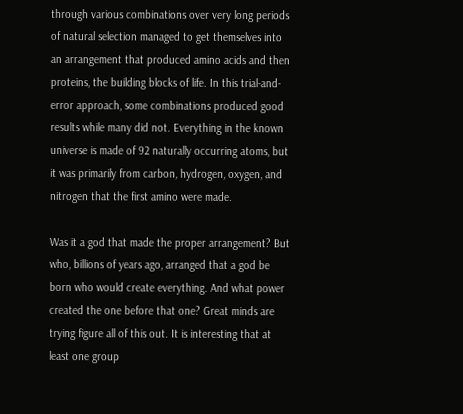through various combinations over very long periods of natural selection managed to get themselves into an arrangement that produced amino acids and then proteins, the building blocks of life. In this trial-and-error approach, some combinations produced good results while many did not. Everything in the known universe is made of 92 naturally occurring atoms, but it was primarily from carbon, hydrogen, oxygen, and nitrogen that the first amino were made.

Was it a god that made the proper arrangement? But who, billions of years ago, arranged that a god be born who would create everything. And what power created the one before that one? Great minds are trying figure all of this out. It is interesting that at least one group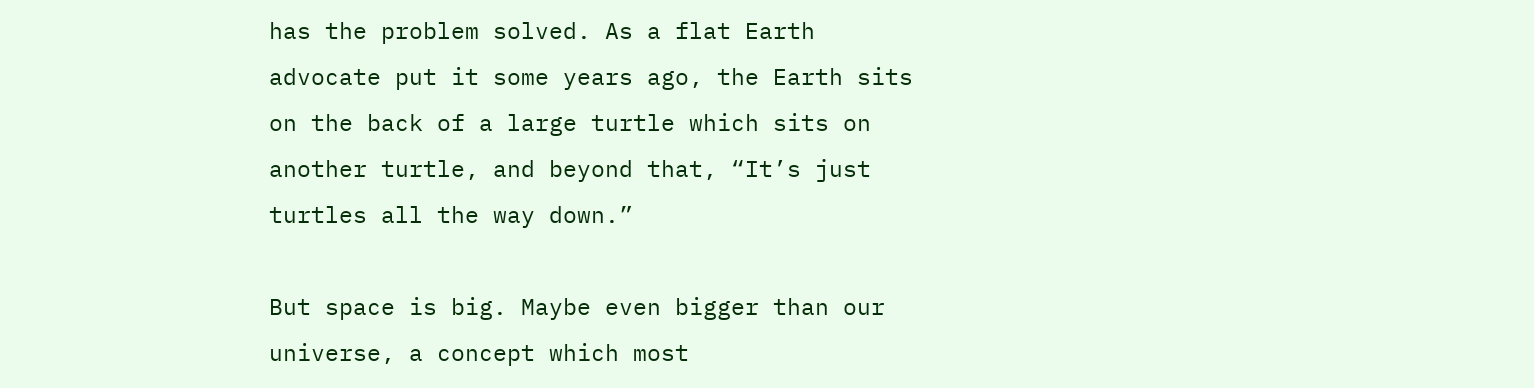has the problem solved. As a flat Earth advocate put it some years ago, the Earth sits on the back of a large turtle which sits on another turtle, and beyond that, “It’s just turtles all the way down.”

But space is big. Maybe even bigger than our universe, a concept which most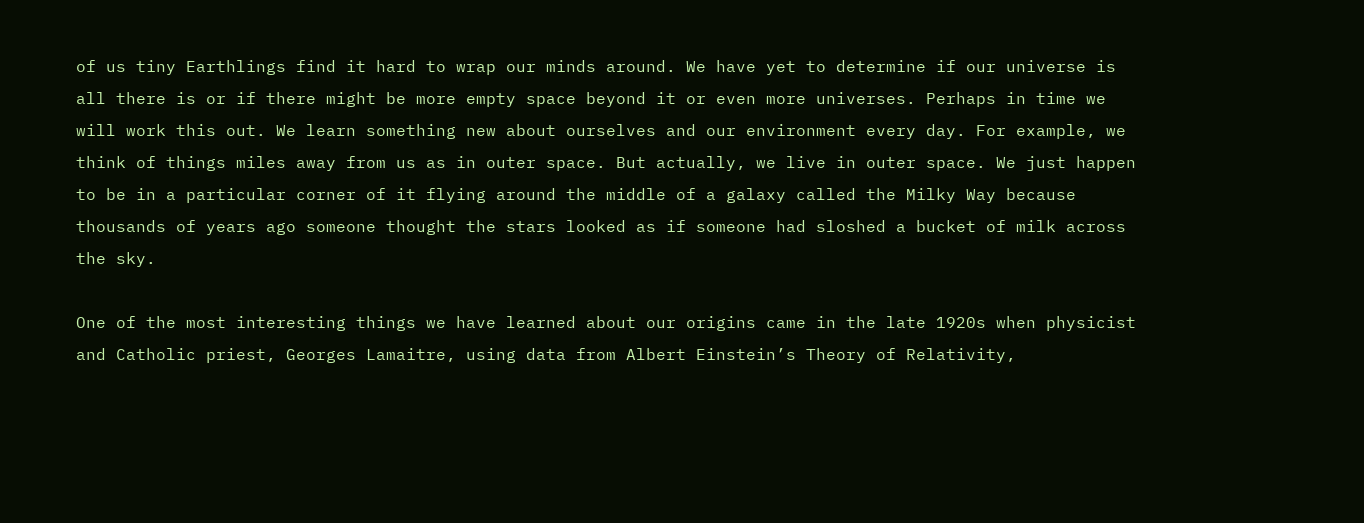of us tiny Earthlings find it hard to wrap our minds around. We have yet to determine if our universe is all there is or if there might be more empty space beyond it or even more universes. Perhaps in time we will work this out. We learn something new about ourselves and our environment every day. For example, we think of things miles away from us as in outer space. But actually, we live in outer space. We just happen to be in a particular corner of it flying around the middle of a galaxy called the Milky Way because thousands of years ago someone thought the stars looked as if someone had sloshed a bucket of milk across the sky.

One of the most interesting things we have learned about our origins came in the late 1920s when physicist and Catholic priest, Georges Lamaitre, using data from Albert Einstein’s Theory of Relativity,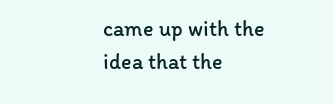came up with the idea that the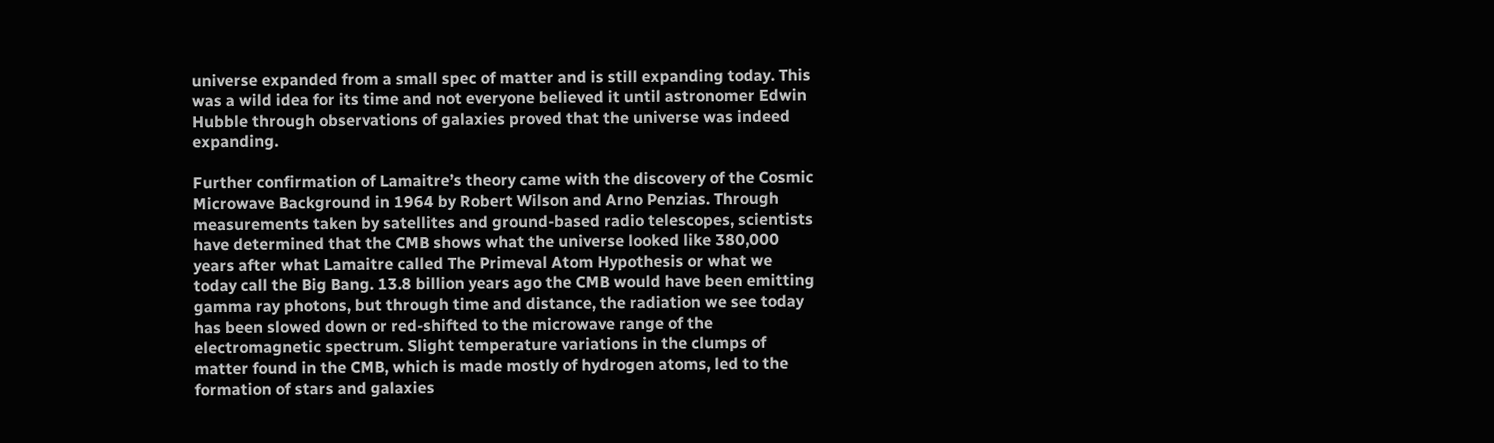universe expanded from a small spec of matter and is still expanding today. This was a wild idea for its time and not everyone believed it until astronomer Edwin Hubble through observations of galaxies proved that the universe was indeed expanding.

Further confirmation of Lamaitre’s theory came with the discovery of the Cosmic Microwave Background in 1964 by Robert Wilson and Arno Penzias. Through measurements taken by satellites and ground-based radio telescopes, scientists have determined that the CMB shows what the universe looked like 380,000 years after what Lamaitre called The Primeval Atom Hypothesis or what we today call the Big Bang. 13.8 billion years ago the CMB would have been emitting gamma ray photons, but through time and distance, the radiation we see today has been slowed down or red-shifted to the microwave range of the electromagnetic spectrum. Slight temperature variations in the clumps of matter found in the CMB, which is made mostly of hydrogen atoms, led to the formation of stars and galaxies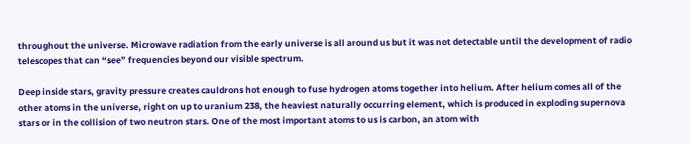throughout the universe. Microwave radiation from the early universe is all around us but it was not detectable until the development of radio telescopes that can “see” frequencies beyond our visible spectrum.

Deep inside stars, gravity pressure creates cauldrons hot enough to fuse hydrogen atoms together into helium. After helium comes all of the other atoms in the universe, right on up to uranium 238, the heaviest naturally occurring element, which is produced in exploding supernova stars or in the collision of two neutron stars. One of the most important atoms to us is carbon, an atom with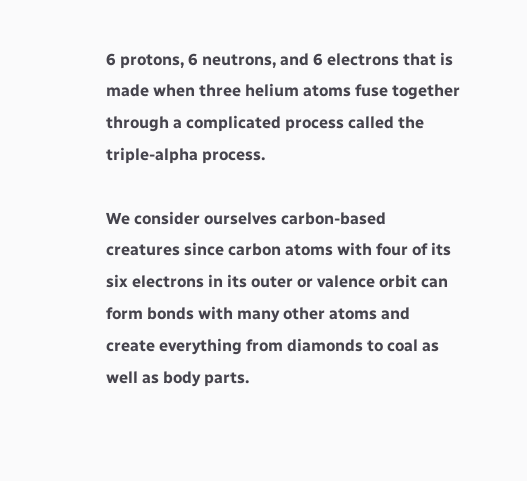6 protons, 6 neutrons, and 6 electrons that is made when three helium atoms fuse together through a complicated process called the triple-alpha process.

We consider ourselves carbon-based creatures since carbon atoms with four of its six electrons in its outer or valence orbit can form bonds with many other atoms and create everything from diamonds to coal as well as body parts.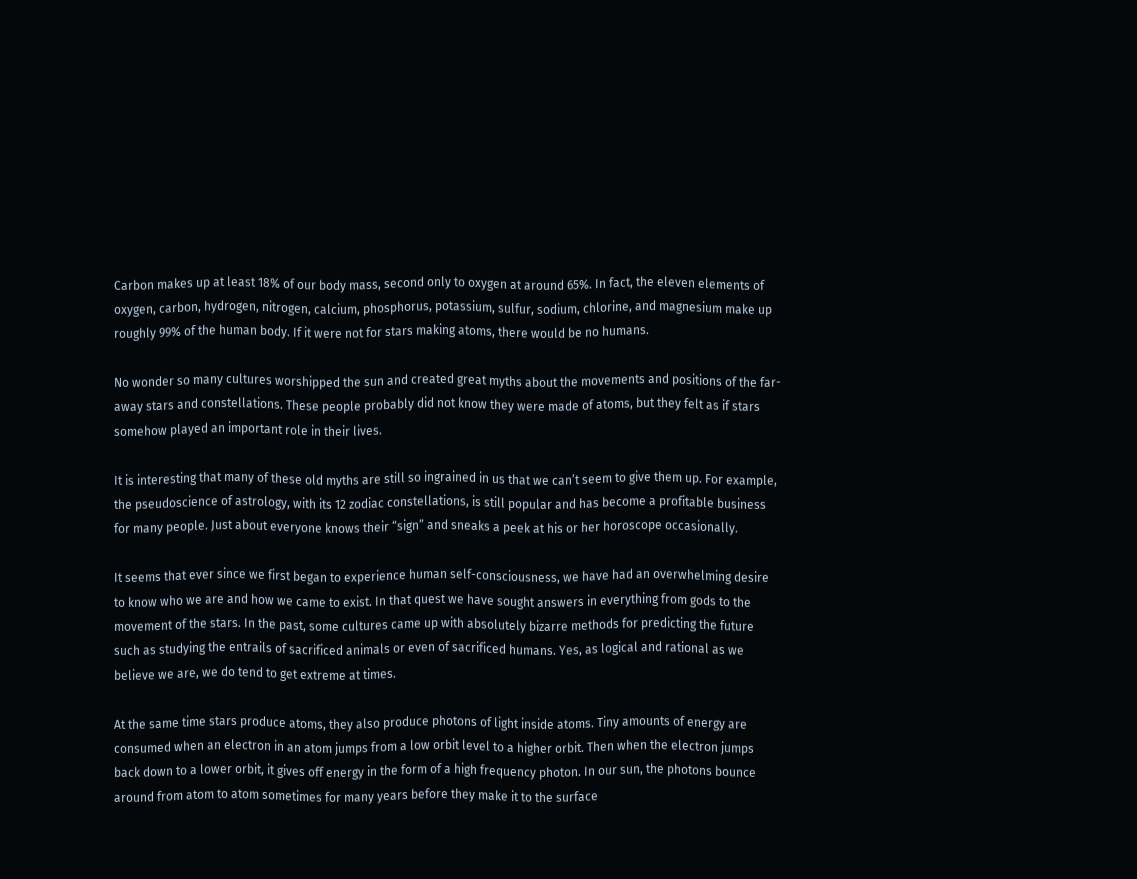Carbon makes up at least 18% of our body mass, second only to oxygen at around 65%. In fact, the eleven elements of oxygen, carbon, hydrogen, nitrogen, calcium, phosphorus, potassium, sulfur, sodium, chlorine, and magnesium make up roughly 99% of the human body. If it were not for stars making atoms, there would be no humans.

No wonder so many cultures worshipped the sun and created great myths about the movements and positions of the far-away stars and constellations. These people probably did not know they were made of atoms, but they felt as if stars somehow played an important role in their lives.

It is interesting that many of these old myths are still so ingrained in us that we can’t seem to give them up. For example, the pseudoscience of astrology, with its 12 zodiac constellations, is still popular and has become a profitable business for many people. Just about everyone knows their “sign” and sneaks a peek at his or her horoscope occasionally.

It seems that ever since we first began to experience human self-consciousness, we have had an overwhelming desire to know who we are and how we came to exist. In that quest we have sought answers in everything from gods to the movement of the stars. In the past, some cultures came up with absolutely bizarre methods for predicting the future such as studying the entrails of sacrificed animals or even of sacrificed humans. Yes, as logical and rational as we believe we are, we do tend to get extreme at times.

At the same time stars produce atoms, they also produce photons of light inside atoms. Tiny amounts of energy are consumed when an electron in an atom jumps from a low orbit level to a higher orbit. Then when the electron jumps back down to a lower orbit, it gives off energy in the form of a high frequency photon. In our sun, the photons bounce around from atom to atom sometimes for many years before they make it to the surface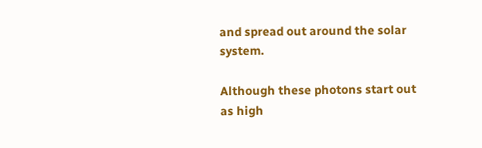and spread out around the solar system.

Although these photons start out as high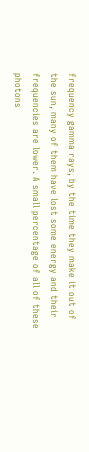frequency gamma rays, by the time they make it out of the sun, many of them have lost some energy and their frequencies are lower. A small percentage of all of these photons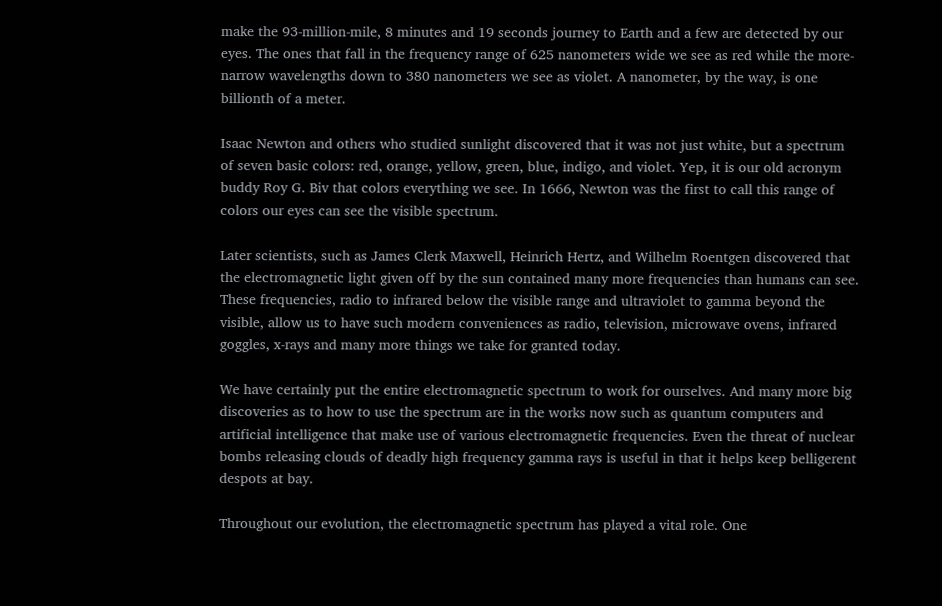make the 93-million-mile, 8 minutes and 19 seconds journey to Earth and a few are detected by our eyes. The ones that fall in the frequency range of 625 nanometers wide we see as red while the more-narrow wavelengths down to 380 nanometers we see as violet. A nanometer, by the way, is one billionth of a meter.

Isaac Newton and others who studied sunlight discovered that it was not just white, but a spectrum of seven basic colors: red, orange, yellow, green, blue, indigo, and violet. Yep, it is our old acronym buddy Roy G. Biv that colors everything we see. In 1666, Newton was the first to call this range of colors our eyes can see the visible spectrum.

Later scientists, such as James Clerk Maxwell, Heinrich Hertz, and Wilhelm Roentgen discovered that the electromagnetic light given off by the sun contained many more frequencies than humans can see. These frequencies, radio to infrared below the visible range and ultraviolet to gamma beyond the visible, allow us to have such modern conveniences as radio, television, microwave ovens, infrared goggles, x-rays and many more things we take for granted today.

We have certainly put the entire electromagnetic spectrum to work for ourselves. And many more big discoveries as to how to use the spectrum are in the works now such as quantum computers and artificial intelligence that make use of various electromagnetic frequencies. Even the threat of nuclear bombs releasing clouds of deadly high frequency gamma rays is useful in that it helps keep belligerent despots at bay.

Throughout our evolution, the electromagnetic spectrum has played a vital role. One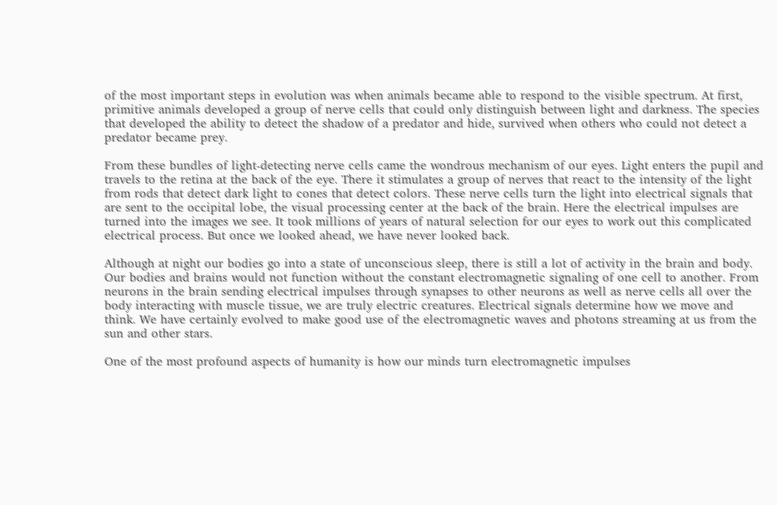of the most important steps in evolution was when animals became able to respond to the visible spectrum. At first, primitive animals developed a group of nerve cells that could only distinguish between light and darkness. The species that developed the ability to detect the shadow of a predator and hide, survived when others who could not detect a predator became prey.

From these bundles of light-detecting nerve cells came the wondrous mechanism of our eyes. Light enters the pupil and travels to the retina at the back of the eye. There it stimulates a group of nerves that react to the intensity of the light from rods that detect dark light to cones that detect colors. These nerve cells turn the light into electrical signals that are sent to the occipital lobe, the visual processing center at the back of the brain. Here the electrical impulses are turned into the images we see. It took millions of years of natural selection for our eyes to work out this complicated electrical process. But once we looked ahead, we have never looked back.

Although at night our bodies go into a state of unconscious sleep, there is still a lot of activity in the brain and body. Our bodies and brains would not function without the constant electromagnetic signaling of one cell to another. From neurons in the brain sending electrical impulses through synapses to other neurons as well as nerve cells all over the body interacting with muscle tissue, we are truly electric creatures. Electrical signals determine how we move and think. We have certainly evolved to make good use of the electromagnetic waves and photons streaming at us from the sun and other stars.

One of the most profound aspects of humanity is how our minds turn electromagnetic impulses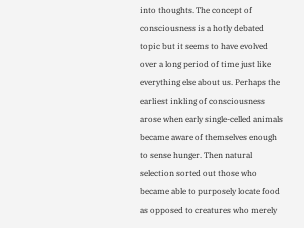into thoughts. The concept of consciousness is a hotly debated topic but it seems to have evolved over a long period of time just like everything else about us. Perhaps the earliest inkling of consciousness arose when early single-celled animals became aware of themselves enough to sense hunger. Then natural selection sorted out those who became able to purposely locate food as opposed to creatures who merely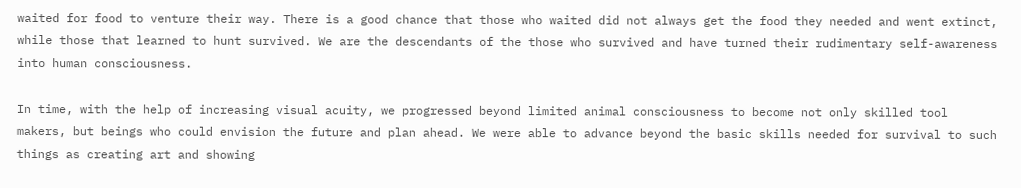waited for food to venture their way. There is a good chance that those who waited did not always get the food they needed and went extinct, while those that learned to hunt survived. We are the descendants of the those who survived and have turned their rudimentary self-awareness into human consciousness.

In time, with the help of increasing visual acuity, we progressed beyond limited animal consciousness to become not only skilled tool makers, but beings who could envision the future and plan ahead. We were able to advance beyond the basic skills needed for survival to such things as creating art and showing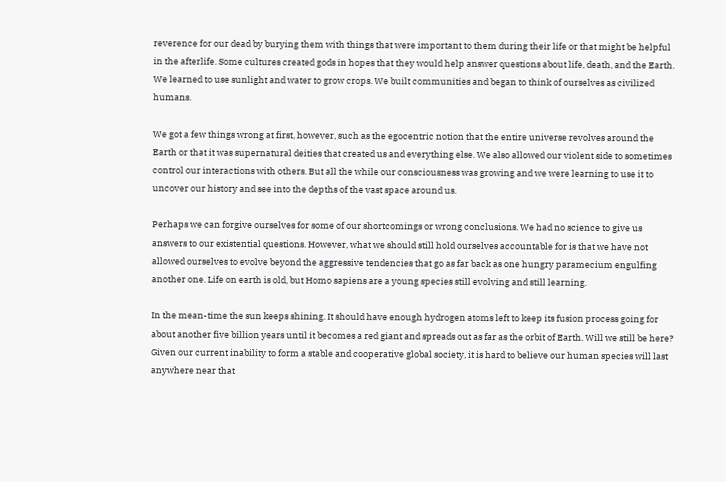reverence for our dead by burying them with things that were important to them during their life or that might be helpful in the afterlife. Some cultures created gods in hopes that they would help answer questions about life, death, and the Earth. We learned to use sunlight and water to grow crops. We built communities and began to think of ourselves as civilized humans.

We got a few things wrong at first, however, such as the egocentric notion that the entire universe revolves around the Earth or that it was supernatural deities that created us and everything else. We also allowed our violent side to sometimes control our interactions with others. But all the while our consciousness was growing and we were learning to use it to uncover our history and see into the depths of the vast space around us.

Perhaps we can forgive ourselves for some of our shortcomings or wrong conclusions. We had no science to give us answers to our existential questions. However, what we should still hold ourselves accountable for is that we have not allowed ourselves to evolve beyond the aggressive tendencies that go as far back as one hungry paramecium engulfing another one. Life on earth is old, but Homo sapiens are a young species still evolving and still learning.

In the mean-time the sun keeps shining. It should have enough hydrogen atoms left to keep its fusion process going for about another five billion years until it becomes a red giant and spreads out as far as the orbit of Earth. Will we still be here?  Given our current inability to form a stable and cooperative global society, it is hard to believe our human species will last anywhere near that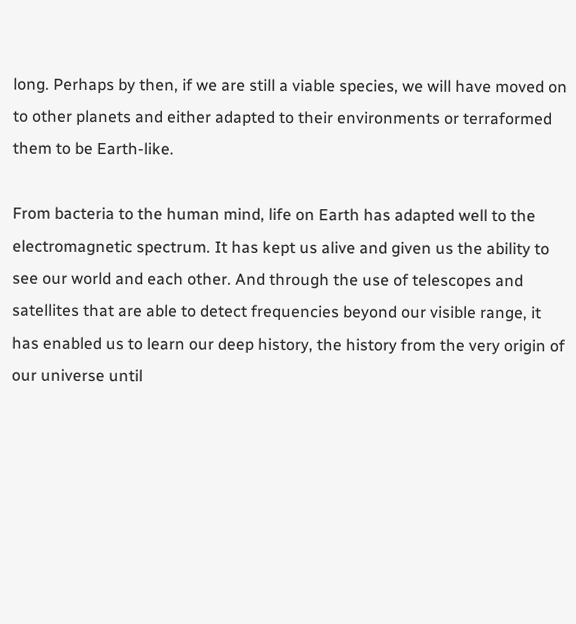long. Perhaps by then, if we are still a viable species, we will have moved on to other planets and either adapted to their environments or terraformed them to be Earth-like.

From bacteria to the human mind, life on Earth has adapted well to the electromagnetic spectrum. It has kept us alive and given us the ability to see our world and each other. And through the use of telescopes and satellites that are able to detect frequencies beyond our visible range, it has enabled us to learn our deep history, the history from the very origin of our universe until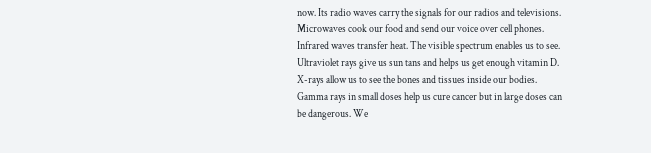now. Its radio waves carry the signals for our radios and televisions. Microwaves cook our food and send our voice over cell phones. Infrared waves transfer heat. The visible spectrum enables us to see. Ultraviolet rays give us sun tans and helps us get enough vitamin D. X-rays allow us to see the bones and tissues inside our bodies. Gamma rays in small doses help us cure cancer but in large doses can be dangerous. We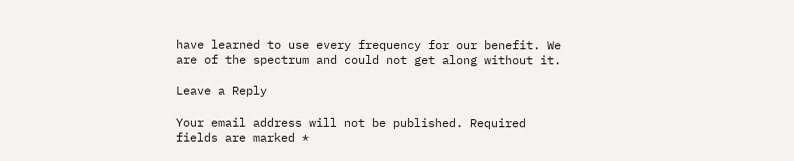have learned to use every frequency for our benefit. We are of the spectrum and could not get along without it.

Leave a Reply

Your email address will not be published. Required fields are marked *